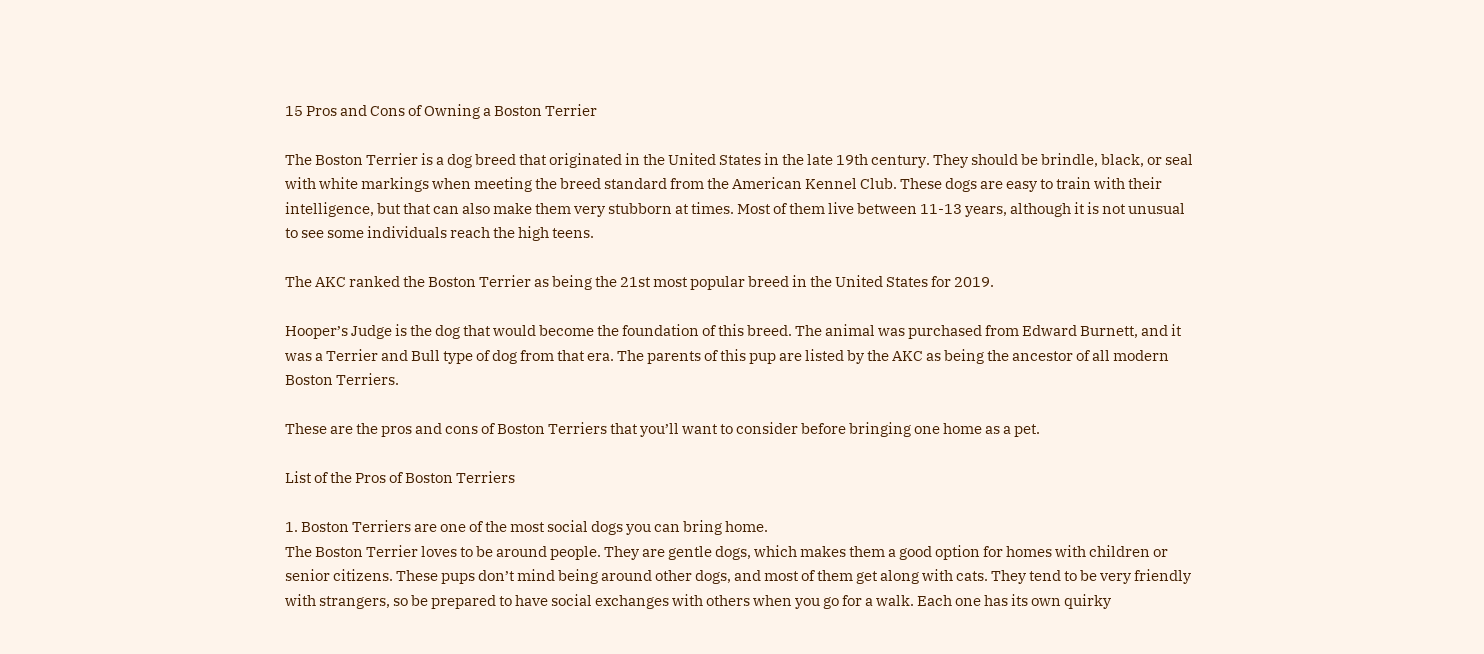15 Pros and Cons of Owning a Boston Terrier

The Boston Terrier is a dog breed that originated in the United States in the late 19th century. They should be brindle, black, or seal with white markings when meeting the breed standard from the American Kennel Club. These dogs are easy to train with their intelligence, but that can also make them very stubborn at times. Most of them live between 11-13 years, although it is not unusual to see some individuals reach the high teens.

The AKC ranked the Boston Terrier as being the 21st most popular breed in the United States for 2019.

Hooper’s Judge is the dog that would become the foundation of this breed. The animal was purchased from Edward Burnett, and it was a Terrier and Bull type of dog from that era. The parents of this pup are listed by the AKC as being the ancestor of all modern Boston Terriers.

These are the pros and cons of Boston Terriers that you’ll want to consider before bringing one home as a pet.

List of the Pros of Boston Terriers

1. Boston Terriers are one of the most social dogs you can bring home.
The Boston Terrier loves to be around people. They are gentle dogs, which makes them a good option for homes with children or senior citizens. These pups don’t mind being around other dogs, and most of them get along with cats. They tend to be very friendly with strangers, so be prepared to have social exchanges with others when you go for a walk. Each one has its own quirky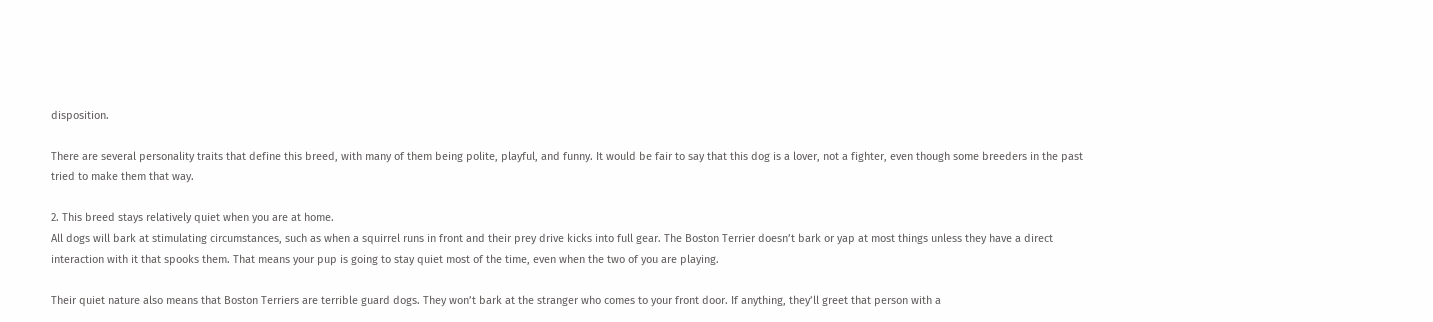disposition.

There are several personality traits that define this breed, with many of them being polite, playful, and funny. It would be fair to say that this dog is a lover, not a fighter, even though some breeders in the past tried to make them that way.

2. This breed stays relatively quiet when you are at home.
All dogs will bark at stimulating circumstances, such as when a squirrel runs in front and their prey drive kicks into full gear. The Boston Terrier doesn’t bark or yap at most things unless they have a direct interaction with it that spooks them. That means your pup is going to stay quiet most of the time, even when the two of you are playing.

Their quiet nature also means that Boston Terriers are terrible guard dogs. They won’t bark at the stranger who comes to your front door. If anything, they’ll greet that person with a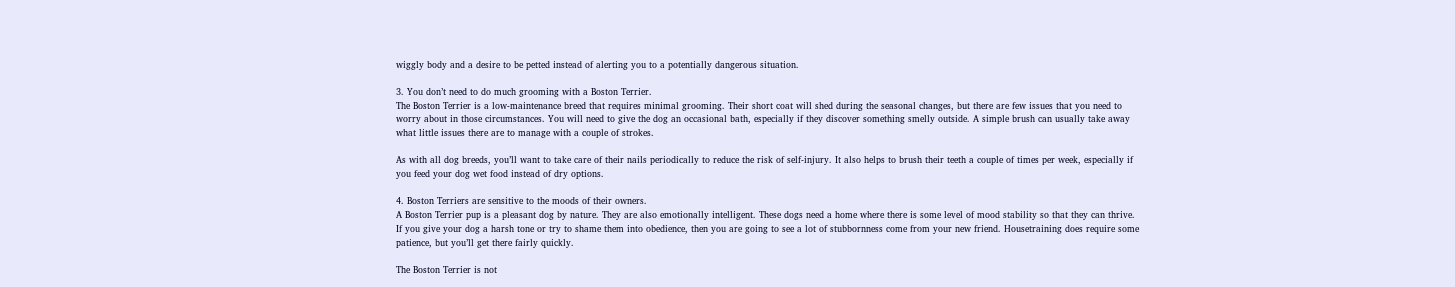wiggly body and a desire to be petted instead of alerting you to a potentially dangerous situation.

3. You don’t need to do much grooming with a Boston Terrier.
The Boston Terrier is a low-maintenance breed that requires minimal grooming. Their short coat will shed during the seasonal changes, but there are few issues that you need to worry about in those circumstances. You will need to give the dog an occasional bath, especially if they discover something smelly outside. A simple brush can usually take away what little issues there are to manage with a couple of strokes.

As with all dog breeds, you’ll want to take care of their nails periodically to reduce the risk of self-injury. It also helps to brush their teeth a couple of times per week, especially if you feed your dog wet food instead of dry options.

4. Boston Terriers are sensitive to the moods of their owners.
A Boston Terrier pup is a pleasant dog by nature. They are also emotionally intelligent. These dogs need a home where there is some level of mood stability so that they can thrive. If you give your dog a harsh tone or try to shame them into obedience, then you are going to see a lot of stubbornness come from your new friend. Housetraining does require some patience, but you’ll get there fairly quickly.

The Boston Terrier is not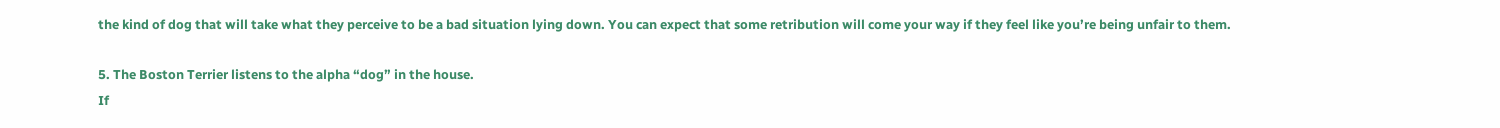the kind of dog that will take what they perceive to be a bad situation lying down. You can expect that some retribution will come your way if they feel like you’re being unfair to them.

5. The Boston Terrier listens to the alpha “dog” in the house.
If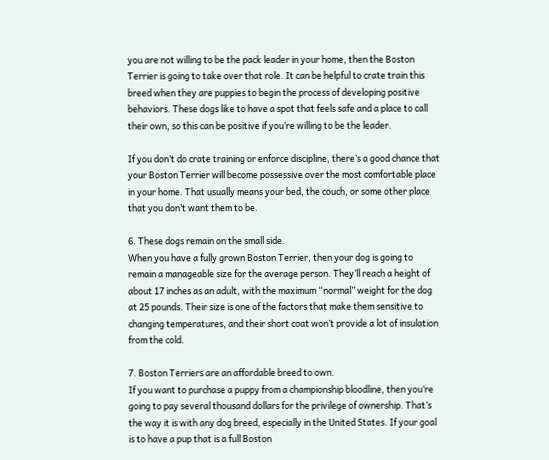you are not willing to be the pack leader in your home, then the Boston Terrier is going to take over that role. It can be helpful to crate train this breed when they are puppies to begin the process of developing positive behaviors. These dogs like to have a spot that feels safe and a place to call their own, so this can be positive if you’re willing to be the leader.

If you don’t do crate training or enforce discipline, there’s a good chance that your Boston Terrier will become possessive over the most comfortable place in your home. That usually means your bed, the couch, or some other place that you don’t want them to be.

6. These dogs remain on the small side.
When you have a fully grown Boston Terrier, then your dog is going to remain a manageable size for the average person. They’ll reach a height of about 17 inches as an adult, with the maximum “normal” weight for the dog at 25 pounds. Their size is one of the factors that make them sensitive to changing temperatures, and their short coat won’t provide a lot of insulation from the cold.

7. Boston Terriers are an affordable breed to own.
If you want to purchase a puppy from a championship bloodline, then you’re going to pay several thousand dollars for the privilege of ownership. That’s the way it is with any dog breed, especially in the United States. If your goal is to have a pup that is a full Boston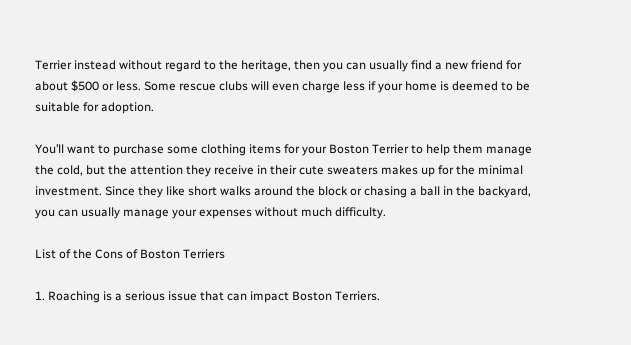Terrier instead without regard to the heritage, then you can usually find a new friend for about $500 or less. Some rescue clubs will even charge less if your home is deemed to be suitable for adoption.

You’ll want to purchase some clothing items for your Boston Terrier to help them manage the cold, but the attention they receive in their cute sweaters makes up for the minimal investment. Since they like short walks around the block or chasing a ball in the backyard, you can usually manage your expenses without much difficulty.

List of the Cons of Boston Terriers

1. Roaching is a serious issue that can impact Boston Terriers.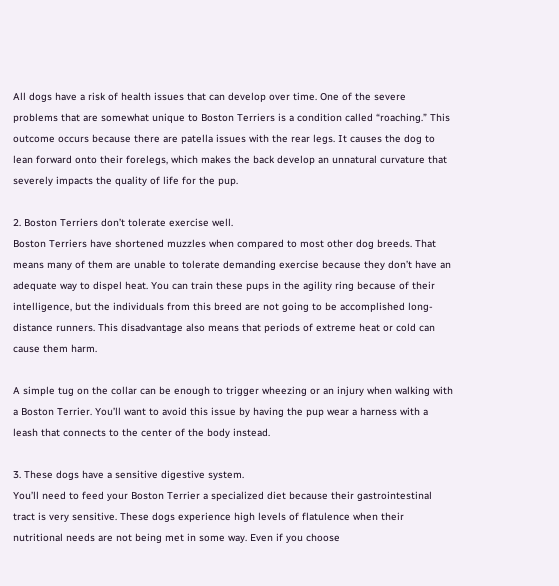All dogs have a risk of health issues that can develop over time. One of the severe problems that are somewhat unique to Boston Terriers is a condition called “roaching.” This outcome occurs because there are patella issues with the rear legs. It causes the dog to lean forward onto their forelegs, which makes the back develop an unnatural curvature that severely impacts the quality of life for the pup.

2. Boston Terriers don’t tolerate exercise well.
Boston Terriers have shortened muzzles when compared to most other dog breeds. That means many of them are unable to tolerate demanding exercise because they don’t have an adequate way to dispel heat. You can train these pups in the agility ring because of their intelligence, but the individuals from this breed are not going to be accomplished long-distance runners. This disadvantage also means that periods of extreme heat or cold can cause them harm.

A simple tug on the collar can be enough to trigger wheezing or an injury when walking with a Boston Terrier. You’ll want to avoid this issue by having the pup wear a harness with a leash that connects to the center of the body instead.

3. These dogs have a sensitive digestive system.
You’ll need to feed your Boston Terrier a specialized diet because their gastrointestinal tract is very sensitive. These dogs experience high levels of flatulence when their nutritional needs are not being met in some way. Even if you choose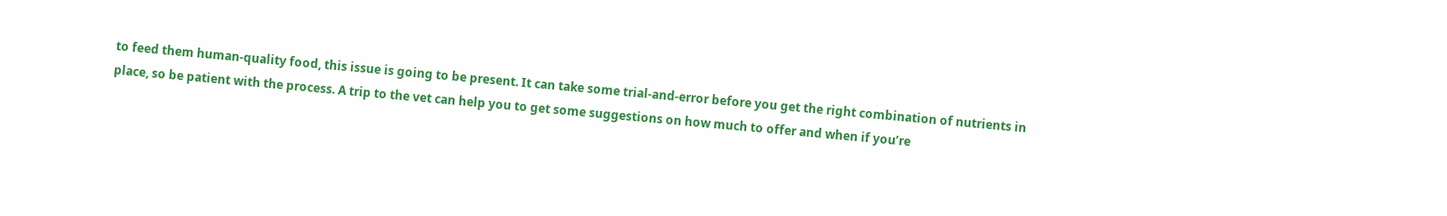to feed them human-quality food, this issue is going to be present. It can take some trial-and-error before you get the right combination of nutrients in place, so be patient with the process. A trip to the vet can help you to get some suggestions on how much to offer and when if you’re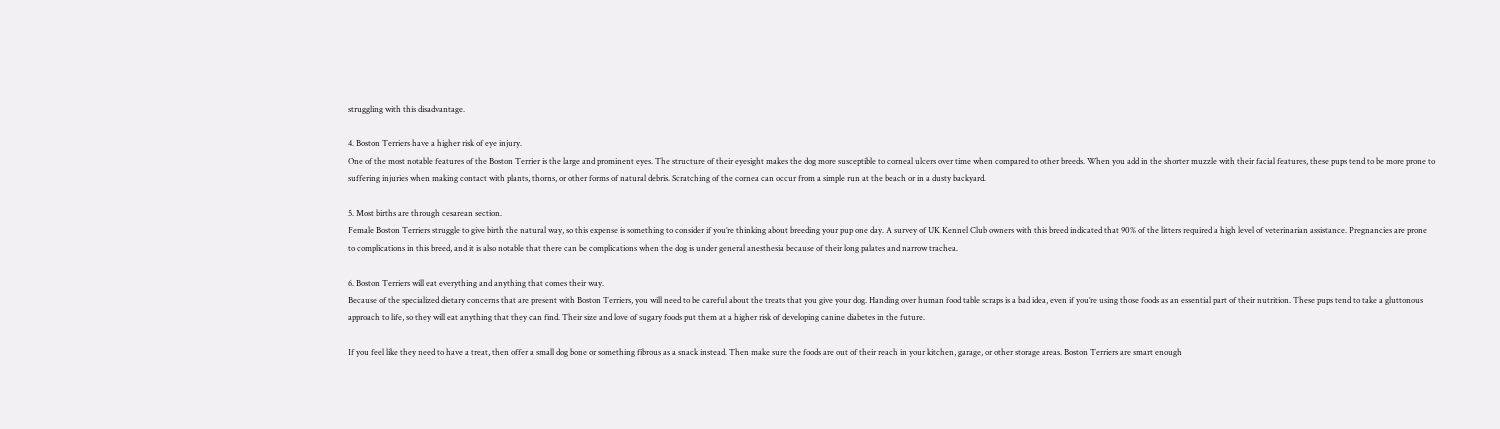struggling with this disadvantage.

4. Boston Terriers have a higher risk of eye injury.
One of the most notable features of the Boston Terrier is the large and prominent eyes. The structure of their eyesight makes the dog more susceptible to corneal ulcers over time when compared to other breeds. When you add in the shorter muzzle with their facial features, these pups tend to be more prone to suffering injuries when making contact with plants, thorns, or other forms of natural debris. Scratching of the cornea can occur from a simple run at the beach or in a dusty backyard.

5. Most births are through cesarean section.
Female Boston Terriers struggle to give birth the natural way, so this expense is something to consider if you’re thinking about breeding your pup one day. A survey of UK Kennel Club owners with this breed indicated that 90% of the litters required a high level of veterinarian assistance. Pregnancies are prone to complications in this breed, and it is also notable that there can be complications when the dog is under general anesthesia because of their long palates and narrow trachea.

6. Boston Terriers will eat everything and anything that comes their way.
Because of the specialized dietary concerns that are present with Boston Terriers, you will need to be careful about the treats that you give your dog. Handing over human food table scraps is a bad idea, even if you’re using those foods as an essential part of their nutrition. These pups tend to take a gluttonous approach to life, so they will eat anything that they can find. Their size and love of sugary foods put them at a higher risk of developing canine diabetes in the future.

If you feel like they need to have a treat, then offer a small dog bone or something fibrous as a snack instead. Then make sure the foods are out of their reach in your kitchen, garage, or other storage areas. Boston Terriers are smart enough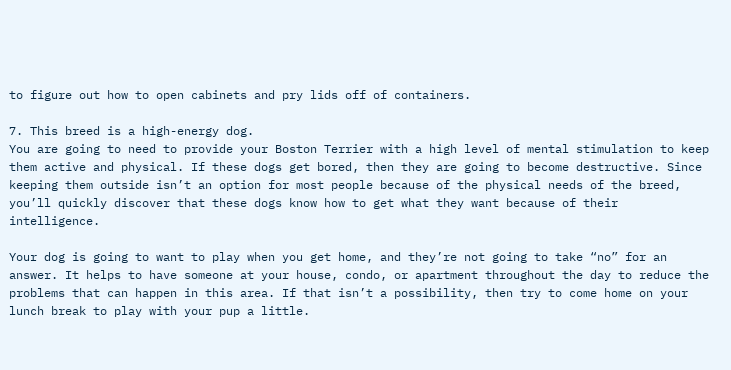to figure out how to open cabinets and pry lids off of containers.

7. This breed is a high-energy dog.
You are going to need to provide your Boston Terrier with a high level of mental stimulation to keep them active and physical. If these dogs get bored, then they are going to become destructive. Since keeping them outside isn’t an option for most people because of the physical needs of the breed, you’ll quickly discover that these dogs know how to get what they want because of their intelligence.

Your dog is going to want to play when you get home, and they’re not going to take “no” for an answer. It helps to have someone at your house, condo, or apartment throughout the day to reduce the problems that can happen in this area. If that isn’t a possibility, then try to come home on your lunch break to play with your pup a little.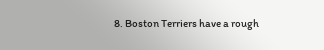8. Boston Terriers have a rough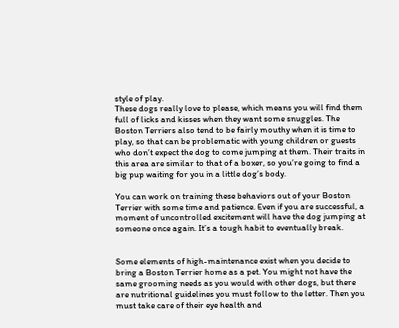style of play.
These dogs really love to please, which means you will find them full of licks and kisses when they want some snuggles. The Boston Terriers also tend to be fairly mouthy when it is time to play, so that can be problematic with young children or guests who don’t expect the dog to come jumping at them. Their traits in this area are similar to that of a boxer, so you’re going to find a big pup waiting for you in a little dog’s body.

You can work on training these behaviors out of your Boston Terrier with some time and patience. Even if you are successful, a moment of uncontrolled excitement will have the dog jumping at someone once again. It’s a tough habit to eventually break.


Some elements of high-maintenance exist when you decide to bring a Boston Terrier home as a pet. You might not have the same grooming needs as you would with other dogs, but there are nutritional guidelines you must follow to the letter. Then you must take care of their eye health and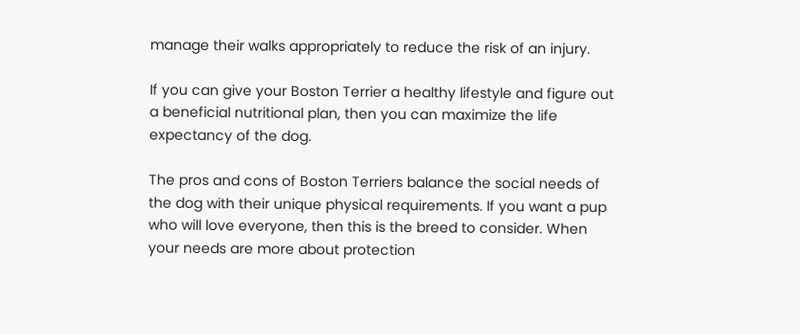manage their walks appropriately to reduce the risk of an injury.

If you can give your Boston Terrier a healthy lifestyle and figure out a beneficial nutritional plan, then you can maximize the life expectancy of the dog.

The pros and cons of Boston Terriers balance the social needs of the dog with their unique physical requirements. If you want a pup who will love everyone, then this is the breed to consider. When your needs are more about protection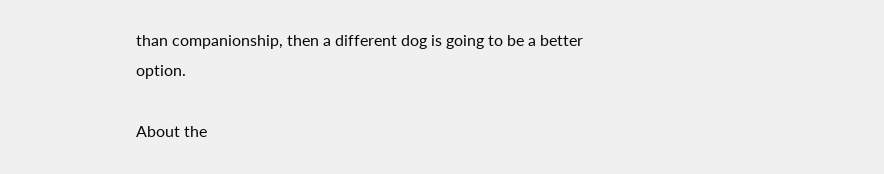than companionship, then a different dog is going to be a better option.

About the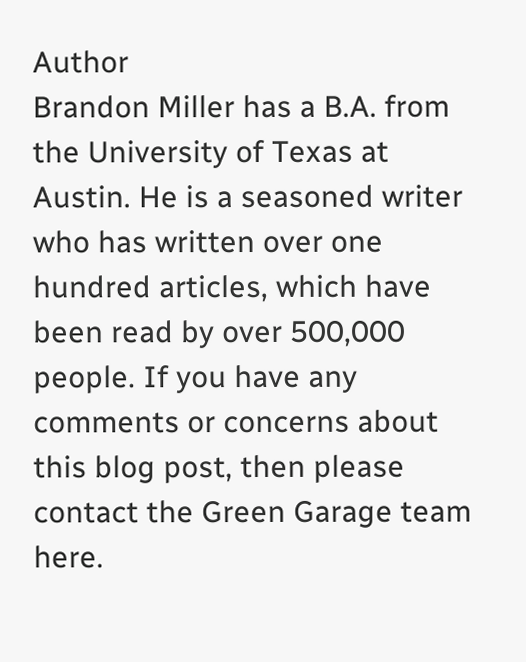Author
Brandon Miller has a B.A. from the University of Texas at Austin. He is a seasoned writer who has written over one hundred articles, which have been read by over 500,000 people. If you have any comments or concerns about this blog post, then please contact the Green Garage team here.